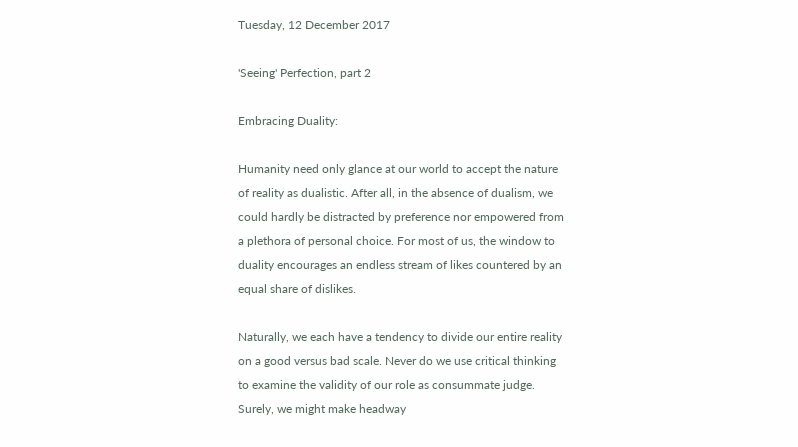Tuesday, 12 December 2017

'Seeing' Perfection, part 2

Embracing Duality:

Humanity need only glance at our world to accept the nature of reality as dualistic. After all, in the absence of dualism, we could hardly be distracted by preference nor empowered from a plethora of personal choice. For most of us, the window to duality encourages an endless stream of likes countered by an equal share of dislikes.

Naturally, we each have a tendency to divide our entire reality on a good versus bad scale. Never do we use critical thinking to examine the validity of our role as consummate judge. Surely, we might make headway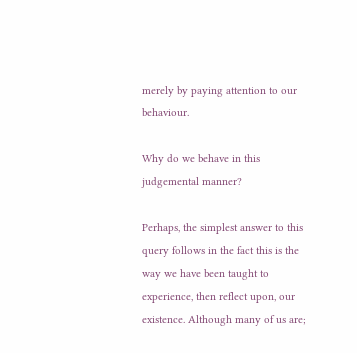merely by paying attention to our behaviour.

Why do we behave in this judgemental manner?

Perhaps, the simplest answer to this query follows in the fact this is the way we have been taught to experience, then reflect upon, our existence. Although many of us are;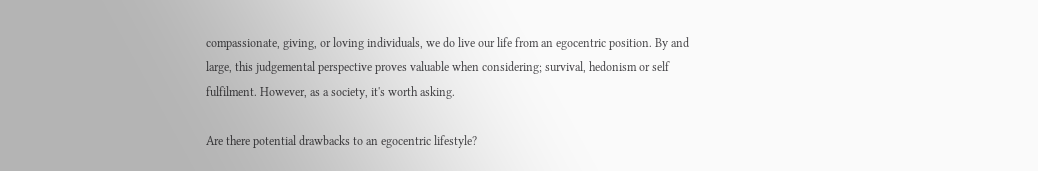compassionate, giving, or loving individuals, we do live our life from an egocentric position. By and large, this judgemental perspective proves valuable when considering; survival, hedonism or self fulfilment. However, as a society, it's worth asking.

Are there potential drawbacks to an egocentric lifestyle?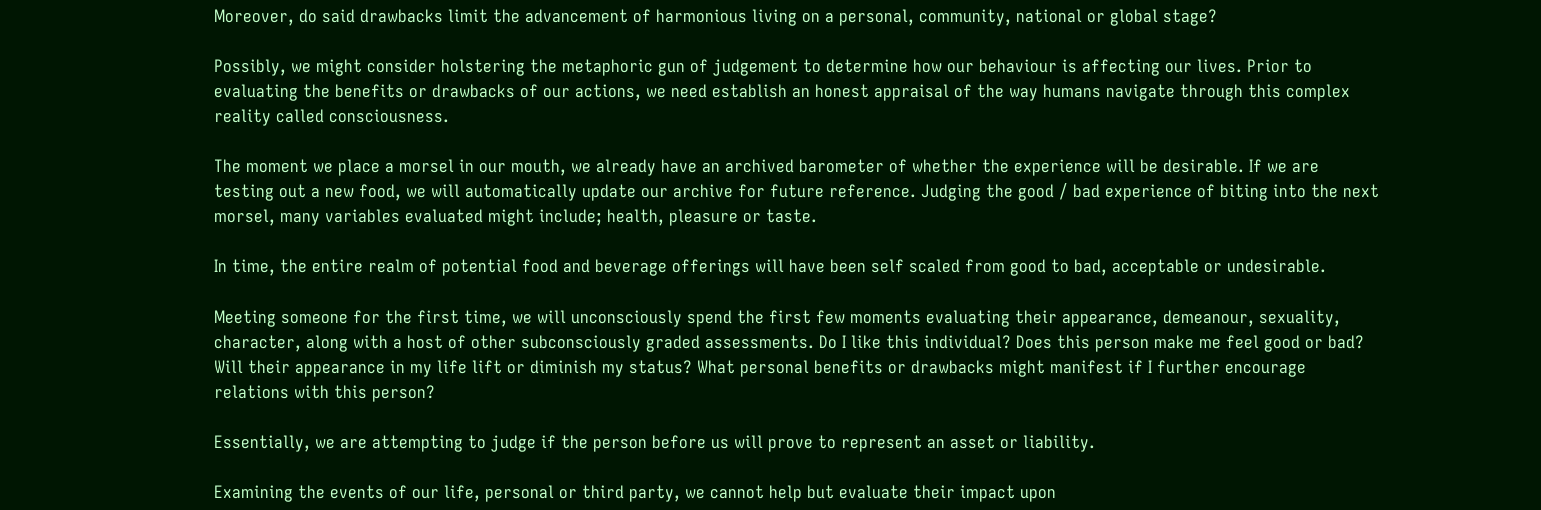Moreover, do said drawbacks limit the advancement of harmonious living on a personal, community, national or global stage?

Possibly, we might consider holstering the metaphoric gun of judgement to determine how our behaviour is affecting our lives. Prior to evaluating the benefits or drawbacks of our actions, we need establish an honest appraisal of the way humans navigate through this complex reality called consciousness.

The moment we place a morsel in our mouth, we already have an archived barometer of whether the experience will be desirable. If we are testing out a new food, we will automatically update our archive for future reference. Judging the good / bad experience of biting into the next morsel, many variables evaluated might include; health, pleasure or taste.

In time, the entire realm of potential food and beverage offerings will have been self scaled from good to bad, acceptable or undesirable.

Meeting someone for the first time, we will unconsciously spend the first few moments evaluating their appearance, demeanour, sexuality, character, along with a host of other subconsciously graded assessments. Do I like this individual? Does this person make me feel good or bad? Will their appearance in my life lift or diminish my status? What personal benefits or drawbacks might manifest if I further encourage relations with this person?

Essentially, we are attempting to judge if the person before us will prove to represent an asset or liability.

Examining the events of our life, personal or third party, we cannot help but evaluate their impact upon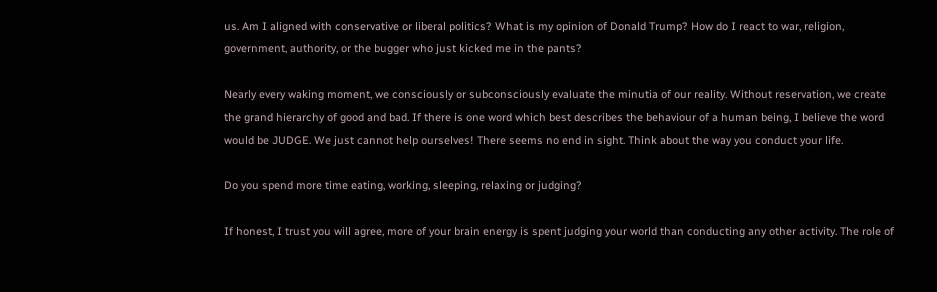us. Am I aligned with conservative or liberal politics? What is my opinion of Donald Trump? How do I react to war, religion, government, authority, or the bugger who just kicked me in the pants?

Nearly every waking moment, we consciously or subconsciously evaluate the minutia of our reality. Without reservation, we create the grand hierarchy of good and bad. If there is one word which best describes the behaviour of a human being, I believe the word would be JUDGE. We just cannot help ourselves! There seems no end in sight. Think about the way you conduct your life.

Do you spend more time eating, working, sleeping, relaxing or judging?

If honest, I trust you will agree, more of your brain energy is spent judging your world than conducting any other activity. The role of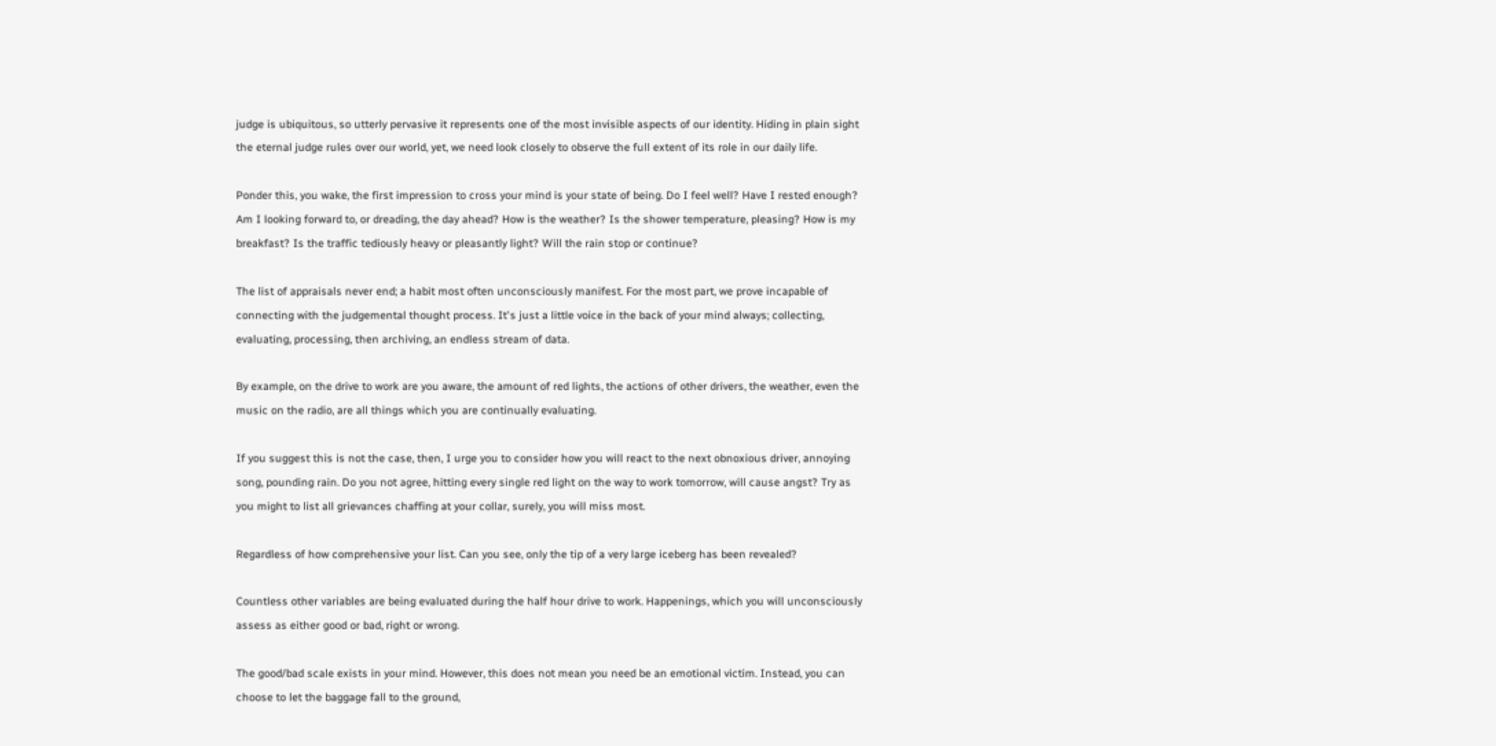judge is ubiquitous, so utterly pervasive it represents one of the most invisible aspects of our identity. Hiding in plain sight the eternal judge rules over our world, yet, we need look closely to observe the full extent of its role in our daily life.

Ponder this, you wake, the first impression to cross your mind is your state of being. Do I feel well? Have I rested enough? Am I looking forward to, or dreading, the day ahead? How is the weather? Is the shower temperature, pleasing? How is my breakfast? Is the traffic tediously heavy or pleasantly light? Will the rain stop or continue?

The list of appraisals never end; a habit most often unconsciously manifest. For the most part, we prove incapable of connecting with the judgemental thought process. It's just a little voice in the back of your mind always; collecting, evaluating, processing, then archiving, an endless stream of data.

By example, on the drive to work are you aware, the amount of red lights, the actions of other drivers, the weather, even the music on the radio, are all things which you are continually evaluating.

If you suggest this is not the case, then, I urge you to consider how you will react to the next obnoxious driver, annoying song, pounding rain. Do you not agree, hitting every single red light on the way to work tomorrow, will cause angst? Try as you might to list all grievances chaffing at your collar, surely, you will miss most.

Regardless of how comprehensive your list. Can you see, only the tip of a very large iceberg has been revealed?

Countless other variables are being evaluated during the half hour drive to work. Happenings, which you will unconsciously assess as either good or bad, right or wrong.

The good/bad scale exists in your mind. However, this does not mean you need be an emotional victim. Instead, you can choose to let the baggage fall to the ground,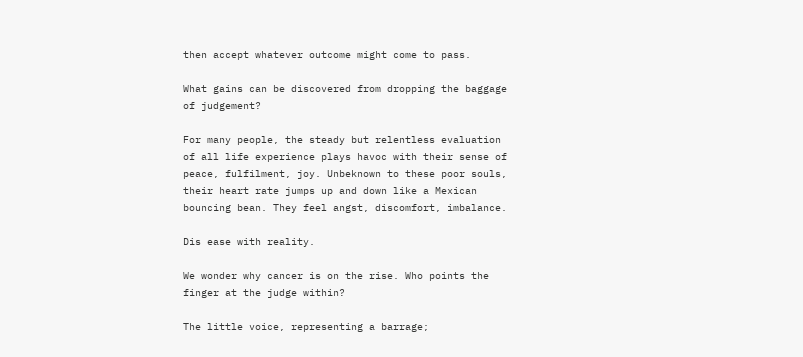then accept whatever outcome might come to pass.

What gains can be discovered from dropping the baggage of judgement?

For many people, the steady but relentless evaluation of all life experience plays havoc with their sense of peace, fulfilment, joy. Unbeknown to these poor souls, their heart rate jumps up and down like a Mexican bouncing bean. They feel angst, discomfort, imbalance.

Dis ease with reality.

We wonder why cancer is on the rise. Who points the finger at the judge within?

The little voice, representing a barrage;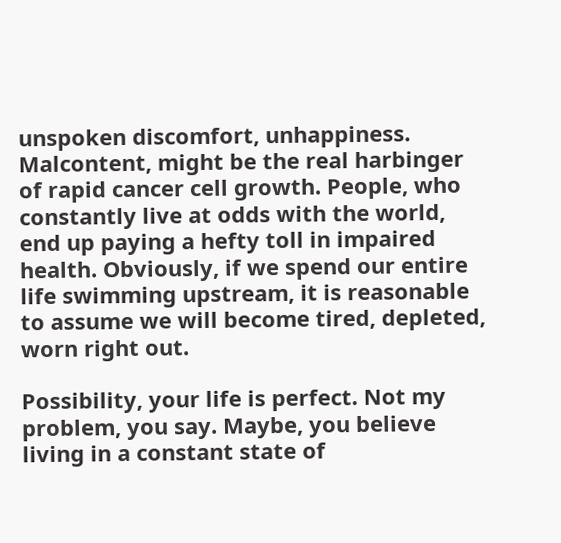unspoken discomfort, unhappiness. Malcontent, might be the real harbinger of rapid cancer cell growth. People, who constantly live at odds with the world, end up paying a hefty toll in impaired health. Obviously, if we spend our entire life swimming upstream, it is reasonable to assume we will become tired, depleted, worn right out.

Possibility, your life is perfect. Not my problem, you say. Maybe, you believe living in a constant state of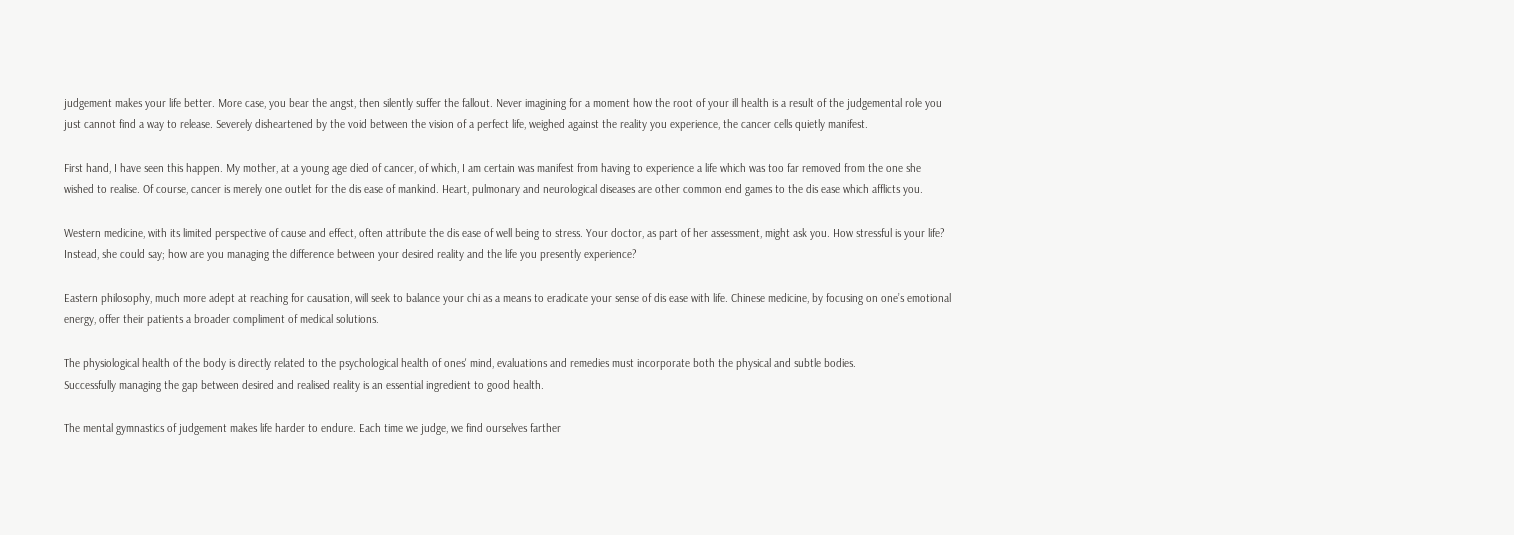judgement makes your life better. More case, you bear the angst, then silently suffer the fallout. Never imagining for a moment how the root of your ill health is a result of the judgemental role you just cannot find a way to release. Severely disheartened by the void between the vision of a perfect life, weighed against the reality you experience, the cancer cells quietly manifest.

First hand, I have seen this happen. My mother, at a young age died of cancer, of which, I am certain was manifest from having to experience a life which was too far removed from the one she wished to realise. Of course, cancer is merely one outlet for the dis ease of mankind. Heart, pulmonary and neurological diseases are other common end games to the dis ease which afflicts you.

Western medicine, with its limited perspective of cause and effect, often attribute the dis ease of well being to stress. Your doctor, as part of her assessment, might ask you. How stressful is your life? Instead, she could say; how are you managing the difference between your desired reality and the life you presently experience?

Eastern philosophy, much more adept at reaching for causation, will seek to balance your chi as a means to eradicate your sense of dis ease with life. Chinese medicine, by focusing on one’s emotional energy, offer their patients a broader compliment of medical solutions.

The physiological health of the body is directly related to the psychological health of ones' mind, evaluations and remedies must incorporate both the physical and subtle bodies.
Successfully managing the gap between desired and realised reality is an essential ingredient to good health.

The mental gymnastics of judgement makes life harder to endure. Each time we judge, we find ourselves farther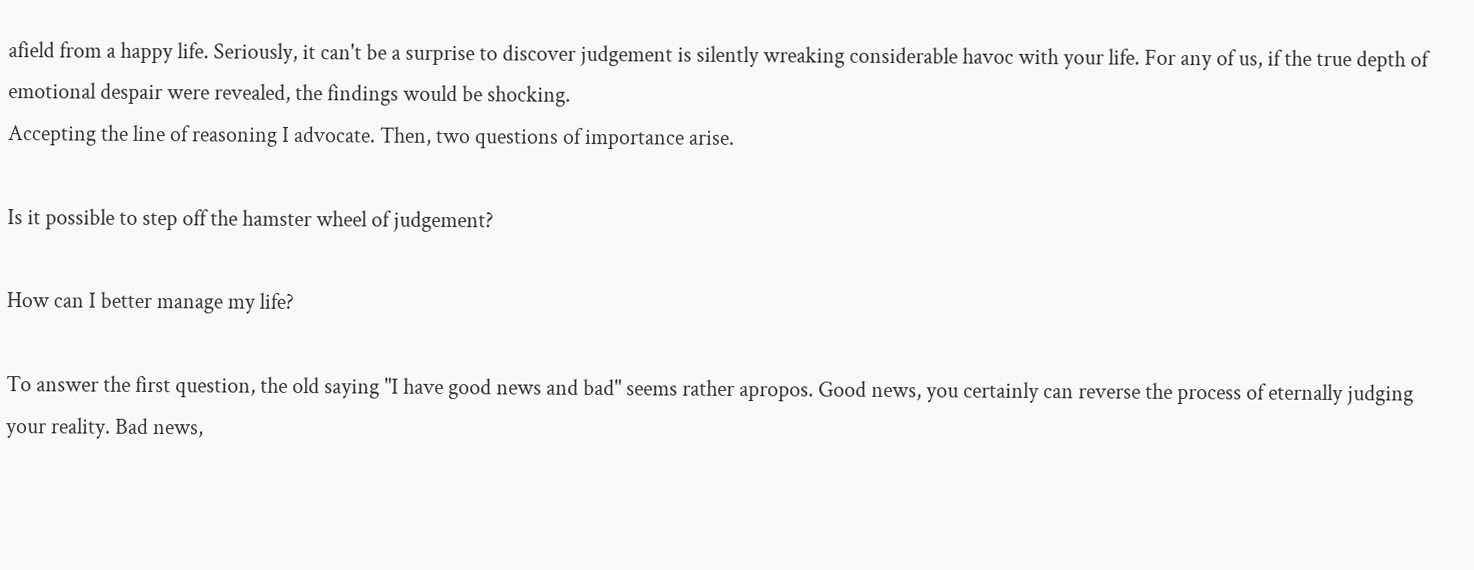afield from a happy life. Seriously, it can't be a surprise to discover judgement is silently wreaking considerable havoc with your life. For any of us, if the true depth of emotional despair were revealed, the findings would be shocking.
Accepting the line of reasoning I advocate. Then, two questions of importance arise.

Is it possible to step off the hamster wheel of judgement?

How can I better manage my life?

To answer the first question, the old saying "I have good news and bad" seems rather apropos. Good news, you certainly can reverse the process of eternally judging your reality. Bad news,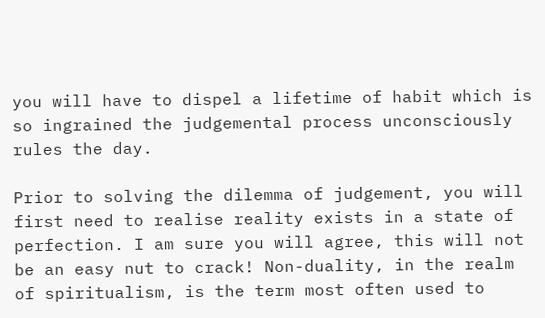you will have to dispel a lifetime of habit which is so ingrained the judgemental process unconsciously rules the day.

Prior to solving the dilemma of judgement, you will first need to realise reality exists in a state of perfection. I am sure you will agree, this will not be an easy nut to crack! Non-duality, in the realm of spiritualism, is the term most often used to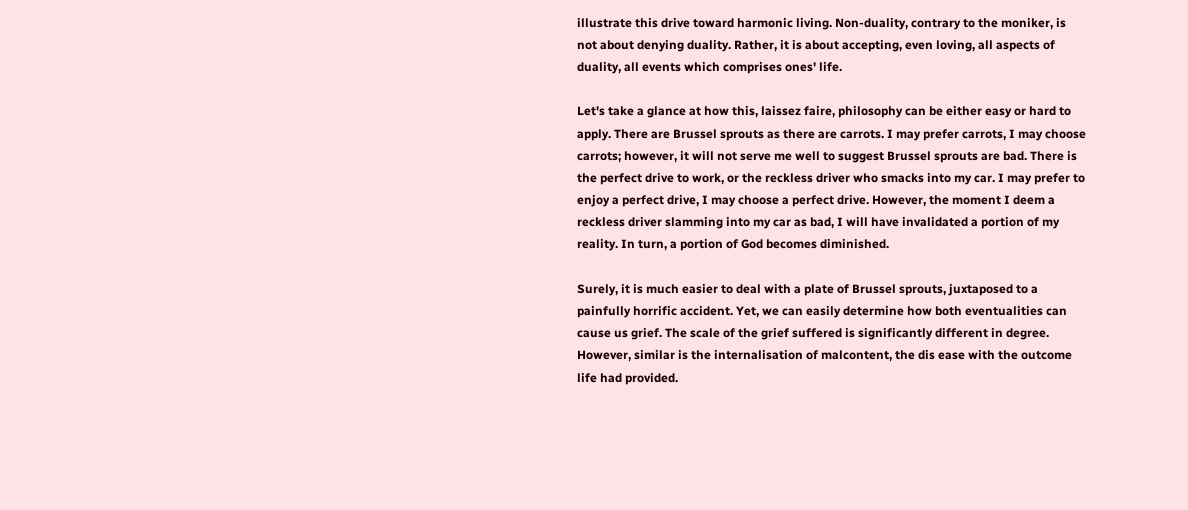illustrate this drive toward harmonic living. Non-duality, contrary to the moniker, is not about denying duality. Rather, it is about accepting, even loving, all aspects of duality, all events which comprises ones' life.

Let's take a glance at how this, laissez faire, philosophy can be either easy or hard to apply. There are Brussel sprouts as there are carrots. I may prefer carrots, I may choose carrots; however, it will not serve me well to suggest Brussel sprouts are bad. There is the perfect drive to work, or the reckless driver who smacks into my car. I may prefer to enjoy a perfect drive, I may choose a perfect drive. However, the moment I deem a reckless driver slamming into my car as bad, I will have invalidated a portion of my reality. In turn, a portion of God becomes diminished.

Surely, it is much easier to deal with a plate of Brussel sprouts, juxtaposed to a painfully horrific accident. Yet, we can easily determine how both eventualities can cause us grief. The scale of the grief suffered is significantly different in degree. However, similar is the internalisation of malcontent, the dis ease with the outcome life had provided.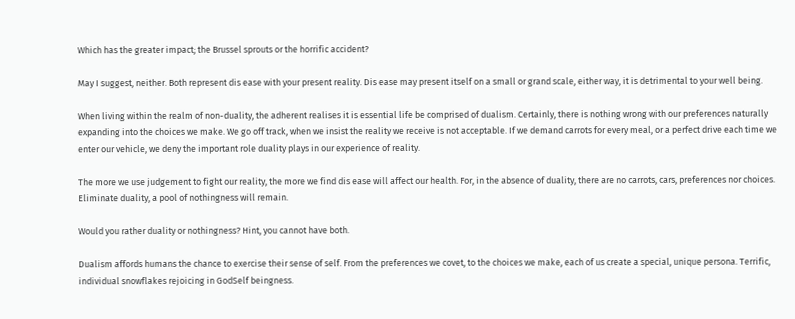Which has the greater impact; the Brussel sprouts or the horrific accident?

May I suggest, neither. Both represent dis ease with your present reality. Dis ease may present itself on a small or grand scale, either way, it is detrimental to your well being.

When living within the realm of non-duality, the adherent realises it is essential life be comprised of dualism. Certainly, there is nothing wrong with our preferences naturally expanding into the choices we make. We go off track, when we insist the reality we receive is not acceptable. If we demand carrots for every meal, or a perfect drive each time we enter our vehicle, we deny the important role duality plays in our experience of reality.

The more we use judgement to fight our reality, the more we find dis ease will affect our health. For, in the absence of duality, there are no carrots, cars, preferences nor choices. Eliminate duality, a pool of nothingness will remain.

Would you rather duality or nothingness? Hint, you cannot have both.

Dualism affords humans the chance to exercise their sense of self. From the preferences we covet, to the choices we make, each of us create a special, unique persona. Terrific, individual snowflakes rejoicing in GodSelf beingness.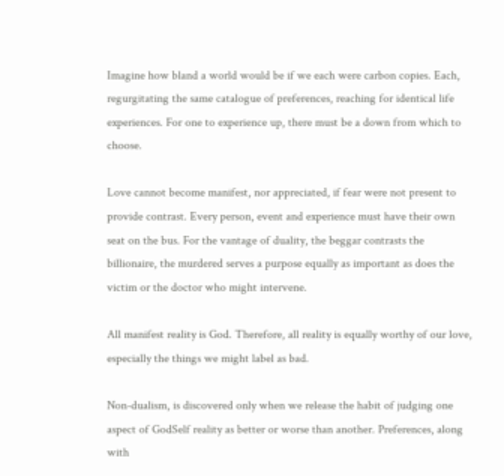Imagine how bland a world would be if we each were carbon copies. Each, regurgitating the same catalogue of preferences, reaching for identical life experiences. For one to experience up, there must be a down from which to choose.

Love cannot become manifest, nor appreciated, if fear were not present to provide contrast. Every person, event and experience must have their own seat on the bus. For the vantage of duality, the beggar contrasts the billionaire, the murdered serves a purpose equally as important as does the victim or the doctor who might intervene.

All manifest reality is God. Therefore, all reality is equally worthy of our love, especially the things we might label as bad.

Non-dualism, is discovered only when we release the habit of judging one aspect of GodSelf reality as better or worse than another. Preferences, along with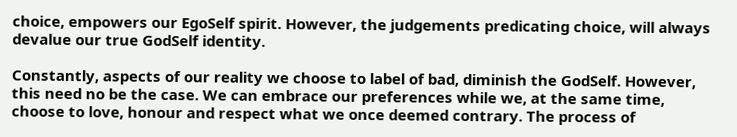choice, empowers our EgoSelf spirit. However, the judgements predicating choice, will always devalue our true GodSelf identity.

Constantly, aspects of our reality we choose to label of bad, diminish the GodSelf. However, this need no be the case. We can embrace our preferences while we, at the same time, choose to love, honour and respect what we once deemed contrary. The process of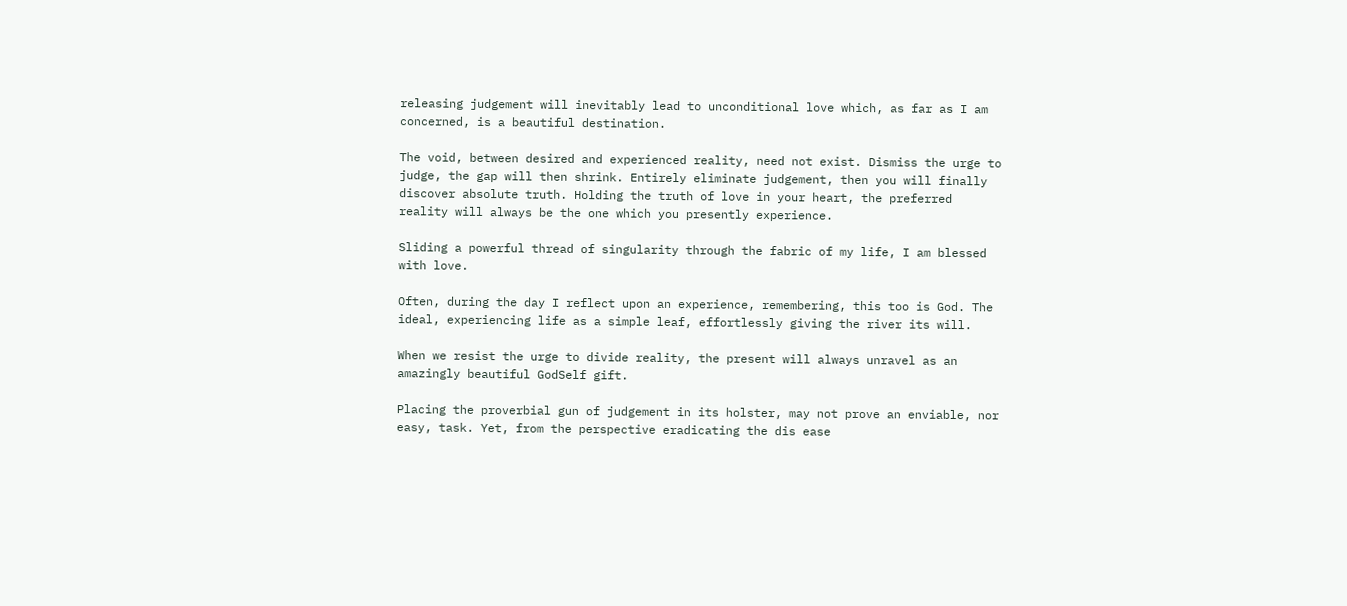releasing judgement will inevitably lead to unconditional love which, as far as I am concerned, is a beautiful destination.

The void, between desired and experienced reality, need not exist. Dismiss the urge to judge, the gap will then shrink. Entirely eliminate judgement, then you will finally discover absolute truth. Holding the truth of love in your heart, the preferred reality will always be the one which you presently experience.

Sliding a powerful thread of singularity through the fabric of my life, I am blessed with love.

Often, during the day I reflect upon an experience, remembering, this too is God. The ideal, experiencing life as a simple leaf, effortlessly giving the river its will.

When we resist the urge to divide reality, the present will always unravel as an amazingly beautiful GodSelf gift.

Placing the proverbial gun of judgement in its holster, may not prove an enviable, nor easy, task. Yet, from the perspective eradicating the dis ease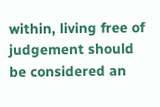within, living free of judgement should be considered an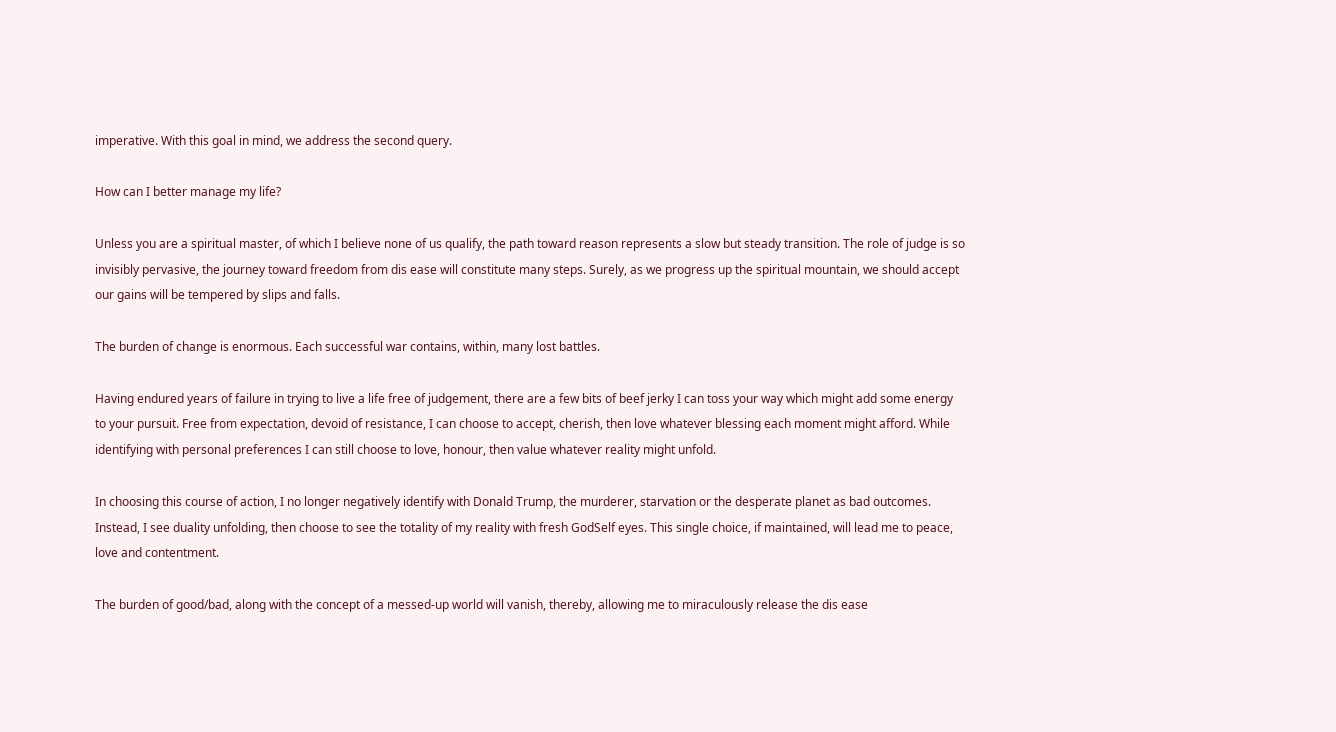imperative. With this goal in mind, we address the second query.

How can I better manage my life?

Unless you are a spiritual master, of which I believe none of us qualify, the path toward reason represents a slow but steady transition. The role of judge is so invisibly pervasive, the journey toward freedom from dis ease will constitute many steps. Surely, as we progress up the spiritual mountain, we should accept our gains will be tempered by slips and falls.

The burden of change is enormous. Each successful war contains, within, many lost battles.

Having endured years of failure in trying to live a life free of judgement, there are a few bits of beef jerky I can toss your way which might add some energy to your pursuit. Free from expectation, devoid of resistance, I can choose to accept, cherish, then love whatever blessing each moment might afford. While identifying with personal preferences I can still choose to love, honour, then value whatever reality might unfold.

In choosing this course of action, I no longer negatively identify with Donald Trump, the murderer, starvation or the desperate planet as bad outcomes. Instead, I see duality unfolding, then choose to see the totality of my reality with fresh GodSelf eyes. This single choice, if maintained, will lead me to peace, love and contentment.

The burden of good/bad, along with the concept of a messed-up world will vanish, thereby, allowing me to miraculously release the dis ease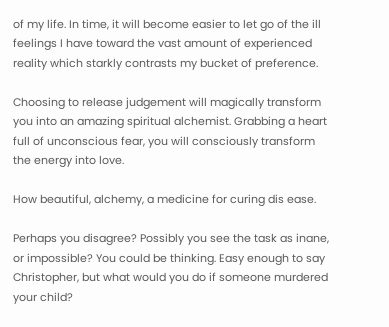of my life. In time, it will become easier to let go of the ill feelings I have toward the vast amount of experienced reality which starkly contrasts my bucket of preference.

Choosing to release judgement will magically transform you into an amazing spiritual alchemist. Grabbing a heart full of unconscious fear, you will consciously transform the energy into love.

How beautiful, alchemy, a medicine for curing dis ease.

Perhaps you disagree? Possibly you see the task as inane, or impossible? You could be thinking. Easy enough to say Christopher, but what would you do if someone murdered your child?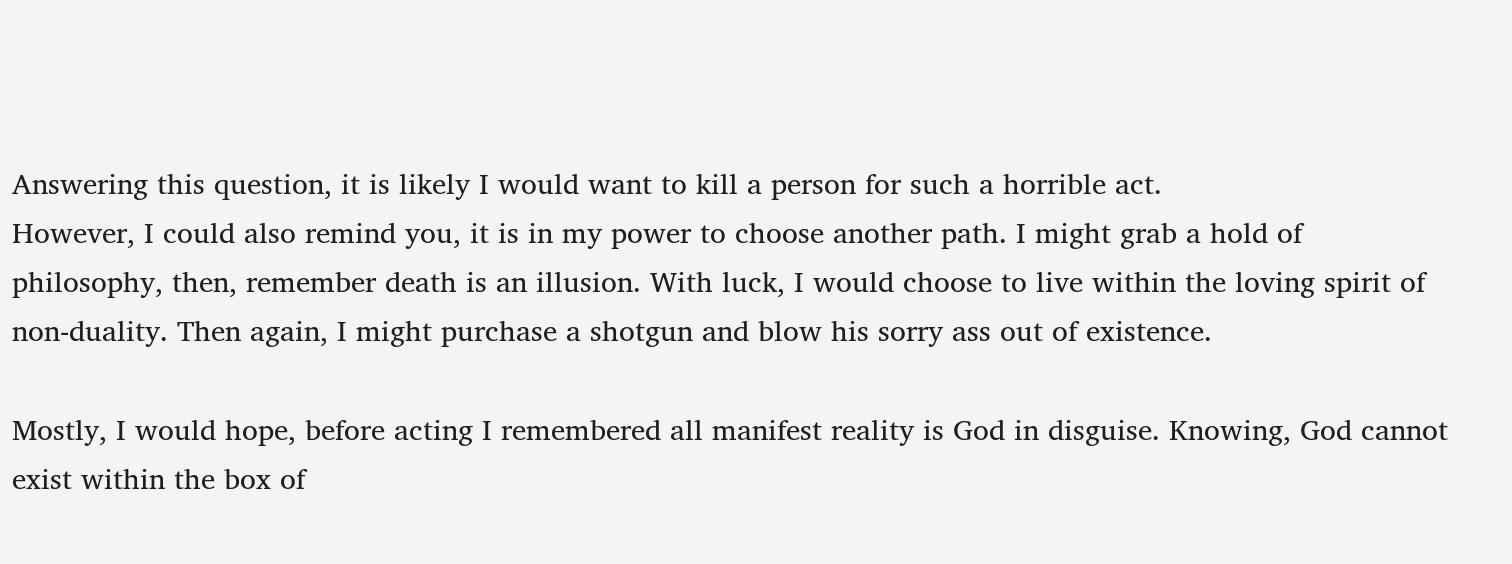Answering this question, it is likely I would want to kill a person for such a horrible act.
However, I could also remind you, it is in my power to choose another path. I might grab a hold of philosophy, then, remember death is an illusion. With luck, I would choose to live within the loving spirit of non-duality. Then again, I might purchase a shotgun and blow his sorry ass out of existence.

Mostly, I would hope, before acting I remembered all manifest reality is God in disguise. Knowing, God cannot exist within the box of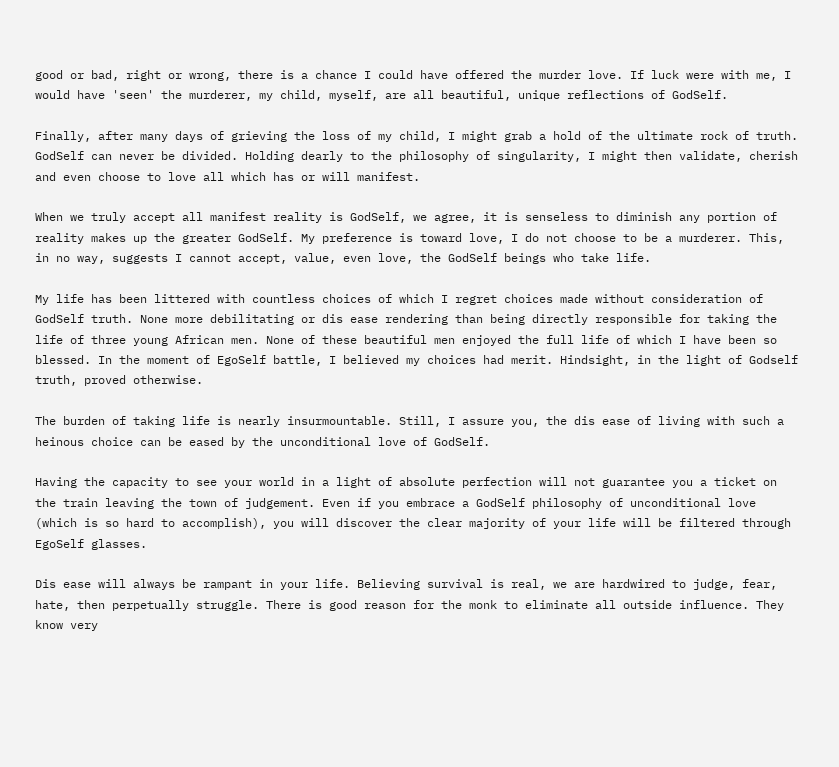good or bad, right or wrong, there is a chance I could have offered the murder love. If luck were with me, I would have 'seen' the murderer, my child, myself, are all beautiful, unique reflections of GodSelf.

Finally, after many days of grieving the loss of my child, I might grab a hold of the ultimate rock of truth. GodSelf can never be divided. Holding dearly to the philosophy of singularity, I might then validate, cherish and even choose to love all which has or will manifest.

When we truly accept all manifest reality is GodSelf, we agree, it is senseless to diminish any portion of reality makes up the greater GodSelf. My preference is toward love, I do not choose to be a murderer. This, in no way, suggests I cannot accept, value, even love, the GodSelf beings who take life.

My life has been littered with countless choices of which I regret choices made without consideration of GodSelf truth. None more debilitating or dis ease rendering than being directly responsible for taking the life of three young African men. None of these beautiful men enjoyed the full life of which I have been so blessed. In the moment of EgoSelf battle, I believed my choices had merit. Hindsight, in the light of Godself truth, proved otherwise.

The burden of taking life is nearly insurmountable. Still, I assure you, the dis ease of living with such a heinous choice can be eased by the unconditional love of GodSelf.

Having the capacity to see your world in a light of absolute perfection will not guarantee you a ticket on the train leaving the town of judgement. Even if you embrace a GodSelf philosophy of unconditional love (which is so hard to accomplish), you will discover the clear majority of your life will be filtered through EgoSelf glasses.

Dis ease will always be rampant in your life. Believing survival is real, we are hardwired to judge, fear, hate, then perpetually struggle. There is good reason for the monk to eliminate all outside influence. They know very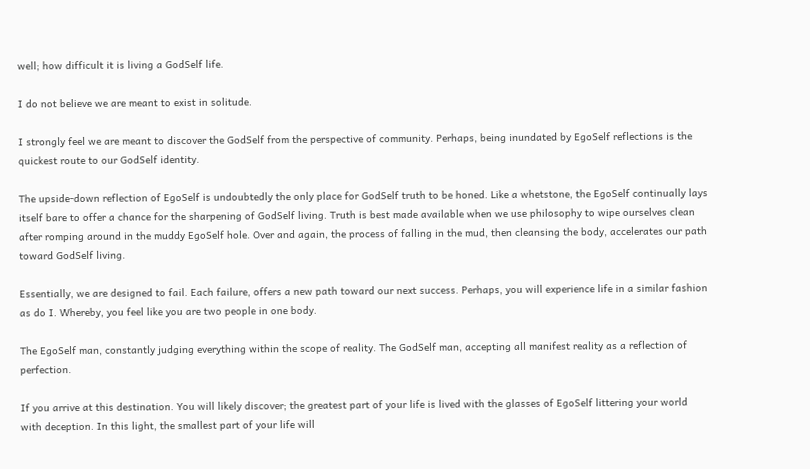well; how difficult it is living a GodSelf life.

I do not believe we are meant to exist in solitude.

I strongly feel we are meant to discover the GodSelf from the perspective of community. Perhaps, being inundated by EgoSelf reflections is the quickest route to our GodSelf identity.

The upside-down reflection of EgoSelf is undoubtedly the only place for GodSelf truth to be honed. Like a whetstone, the EgoSelf continually lays itself bare to offer a chance for the sharpening of GodSelf living. Truth is best made available when we use philosophy to wipe ourselves clean after romping around in the muddy EgoSelf hole. Over and again, the process of falling in the mud, then cleansing the body, accelerates our path toward GodSelf living.

Essentially, we are designed to fail. Each failure, offers a new path toward our next success. Perhaps, you will experience life in a similar fashion as do I. Whereby, you feel like you are two people in one body.

The EgoSelf man, constantly judging everything within the scope of reality. The GodSelf man, accepting all manifest reality as a reflection of perfection.

If you arrive at this destination. You will likely discover; the greatest part of your life is lived with the glasses of EgoSelf littering your world with deception. In this light, the smallest part of your life will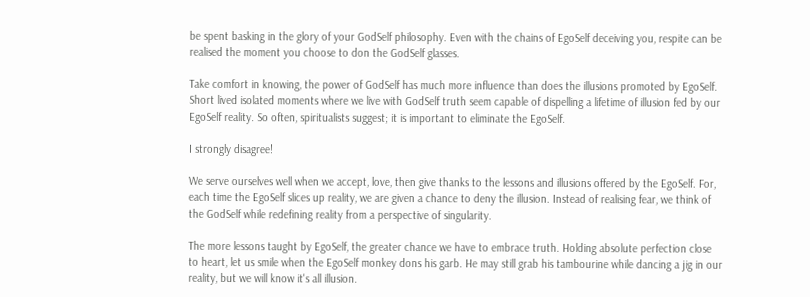be spent basking in the glory of your GodSelf philosophy. Even with the chains of EgoSelf deceiving you, respite can be realised the moment you choose to don the GodSelf glasses.

Take comfort in knowing, the power of GodSelf has much more influence than does the illusions promoted by EgoSelf. Short lived isolated moments where we live with GodSelf truth seem capable of dispelling a lifetime of illusion fed by our EgoSelf reality. So often, spiritualists suggest; it is important to eliminate the EgoSelf.

I strongly disagree!

We serve ourselves well when we accept, love, then give thanks to the lessons and illusions offered by the EgoSelf. For, each time the EgoSelf slices up reality, we are given a chance to deny the illusion. Instead of realising fear, we think of the GodSelf while redefining reality from a perspective of singularity.

The more lessons taught by EgoSelf, the greater chance we have to embrace truth. Holding absolute perfection close to heart, let us smile when the EgoSelf monkey dons his garb. He may still grab his tambourine while dancing a jig in our reality, but we will know it's all illusion.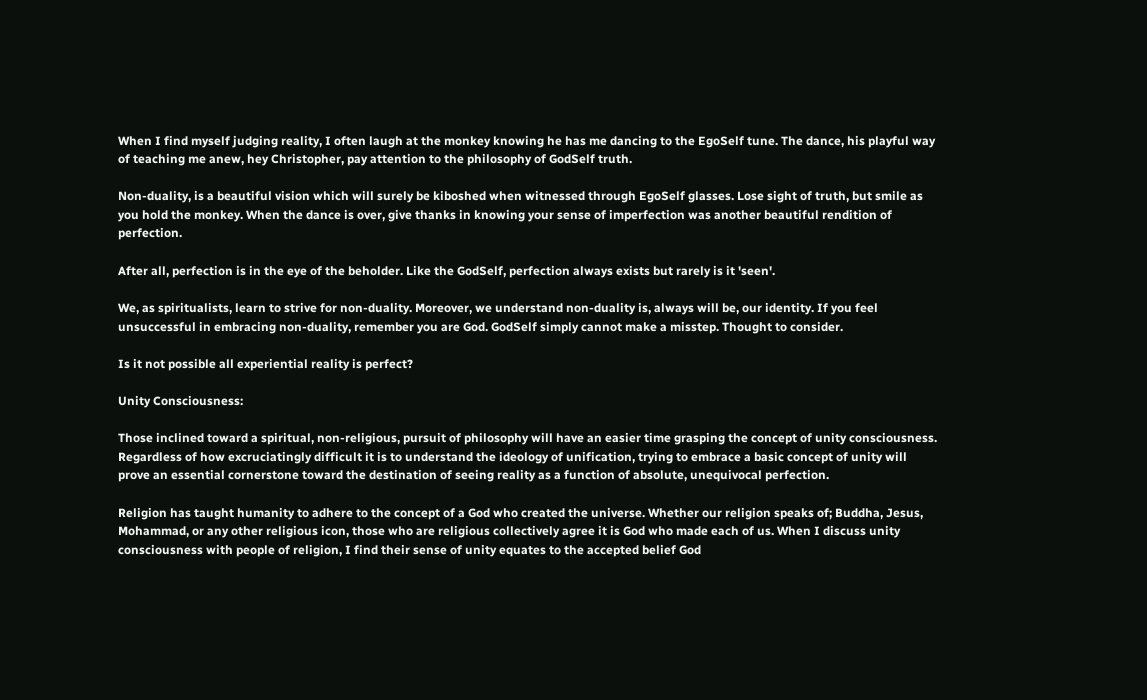When I find myself judging reality, I often laugh at the monkey knowing he has me dancing to the EgoSelf tune. The dance, his playful way of teaching me anew, hey Christopher, pay attention to the philosophy of GodSelf truth.

Non-duality, is a beautiful vision which will surely be kiboshed when witnessed through EgoSelf glasses. Lose sight of truth, but smile as you hold the monkey. When the dance is over, give thanks in knowing your sense of imperfection was another beautiful rendition of perfection.

After all, perfection is in the eye of the beholder. Like the GodSelf, perfection always exists but rarely is it 'seen'.

We, as spiritualists, learn to strive for non-duality. Moreover, we understand non-duality is, always will be, our identity. If you feel unsuccessful in embracing non-duality, remember you are God. GodSelf simply cannot make a misstep. Thought to consider.

Is it not possible all experiential reality is perfect?

Unity Consciousness:

Those inclined toward a spiritual, non-religious, pursuit of philosophy will have an easier time grasping the concept of unity consciousness. Regardless of how excruciatingly difficult it is to understand the ideology of unification, trying to embrace a basic concept of unity will prove an essential cornerstone toward the destination of seeing reality as a function of absolute, unequivocal perfection.

Religion has taught humanity to adhere to the concept of a God who created the universe. Whether our religion speaks of; Buddha, Jesus, Mohammad, or any other religious icon, those who are religious collectively agree it is God who made each of us. When I discuss unity consciousness with people of religion, I find their sense of unity equates to the accepted belief God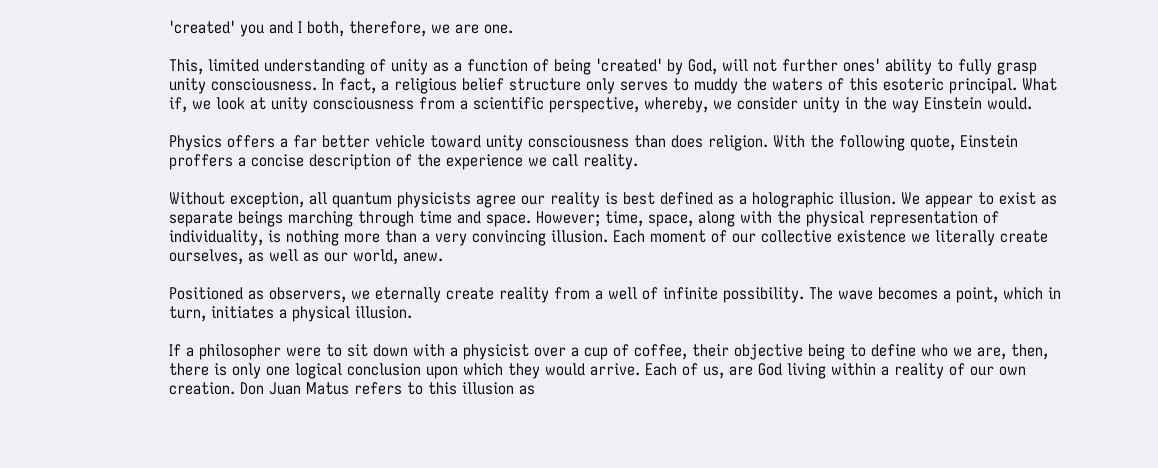'created' you and I both, therefore, we are one.

This, limited understanding of unity as a function of being 'created' by God, will not further ones' ability to fully grasp unity consciousness. In fact, a religious belief structure only serves to muddy the waters of this esoteric principal. What if, we look at unity consciousness from a scientific perspective, whereby, we consider unity in the way Einstein would.

Physics offers a far better vehicle toward unity consciousness than does religion. With the following quote, Einstein proffers a concise description of the experience we call reality.

Without exception, all quantum physicists agree our reality is best defined as a holographic illusion. We appear to exist as separate beings marching through time and space. However; time, space, along with the physical representation of individuality, is nothing more than a very convincing illusion. Each moment of our collective existence we literally create ourselves, as well as our world, anew.

Positioned as observers, we eternally create reality from a well of infinite possibility. The wave becomes a point, which in turn, initiates a physical illusion.

If a philosopher were to sit down with a physicist over a cup of coffee, their objective being to define who we are, then, there is only one logical conclusion upon which they would arrive. Each of us, are God living within a reality of our own creation. Don Juan Matus refers to this illusion as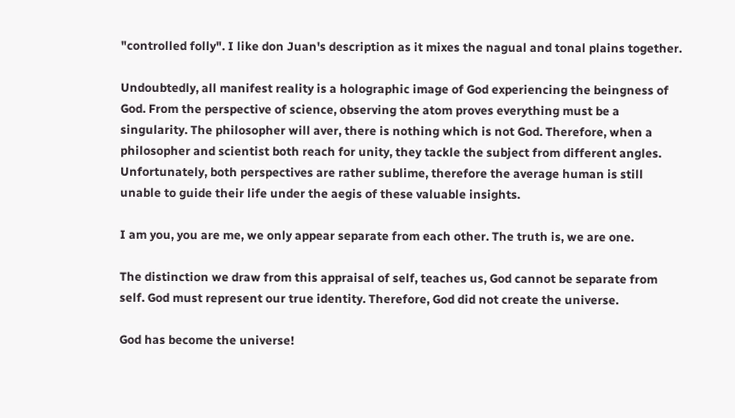"controlled folly". I like don Juan's description as it mixes the nagual and tonal plains together.

Undoubtedly, all manifest reality is a holographic image of God experiencing the beingness of God. From the perspective of science, observing the atom proves everything must be a singularity. The philosopher will aver, there is nothing which is not God. Therefore, when a philosopher and scientist both reach for unity, they tackle the subject from different angles. Unfortunately, both perspectives are rather sublime, therefore the average human is still unable to guide their life under the aegis of these valuable insights.

I am you, you are me, we only appear separate from each other. The truth is, we are one.

The distinction we draw from this appraisal of self, teaches us, God cannot be separate from self. God must represent our true identity. Therefore, God did not create the universe.

God has become the universe!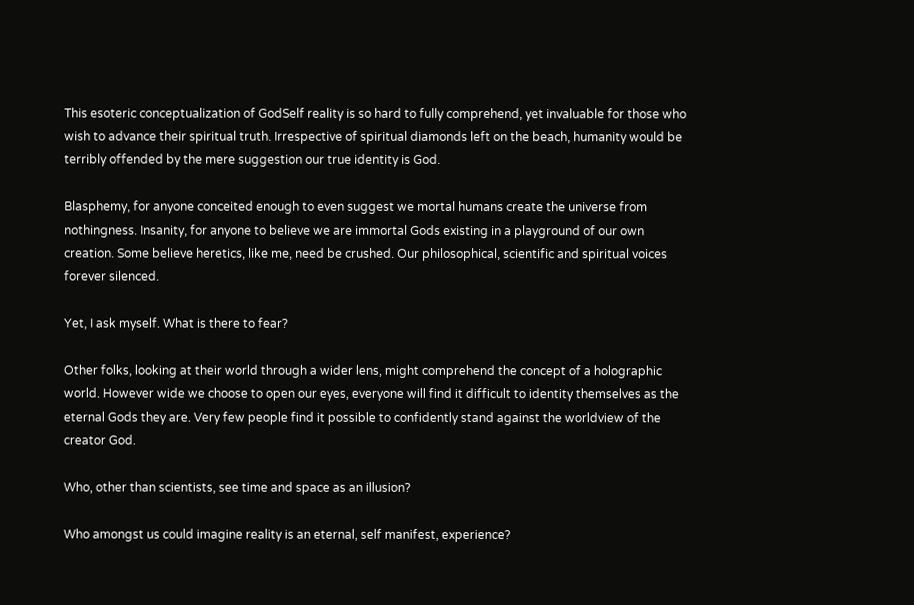This esoteric conceptualization of GodSelf reality is so hard to fully comprehend, yet invaluable for those who wish to advance their spiritual truth. Irrespective of spiritual diamonds left on the beach, humanity would be terribly offended by the mere suggestion our true identity is God.

Blasphemy, for anyone conceited enough to even suggest we mortal humans create the universe from nothingness. Insanity, for anyone to believe we are immortal Gods existing in a playground of our own creation. Some believe heretics, like me, need be crushed. Our philosophical, scientific and spiritual voices forever silenced.

Yet, I ask myself. What is there to fear?

Other folks, looking at their world through a wider lens, might comprehend the concept of a holographic world. However wide we choose to open our eyes, everyone will find it difficult to identity themselves as the eternal Gods they are. Very few people find it possible to confidently stand against the worldview of the creator God.

Who, other than scientists, see time and space as an illusion?

Who amongst us could imagine reality is an eternal, self manifest, experience?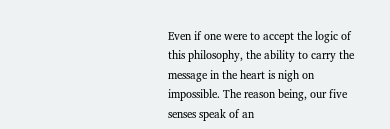Even if one were to accept the logic of this philosophy, the ability to carry the message in the heart is nigh on impossible. The reason being, our five senses speak of an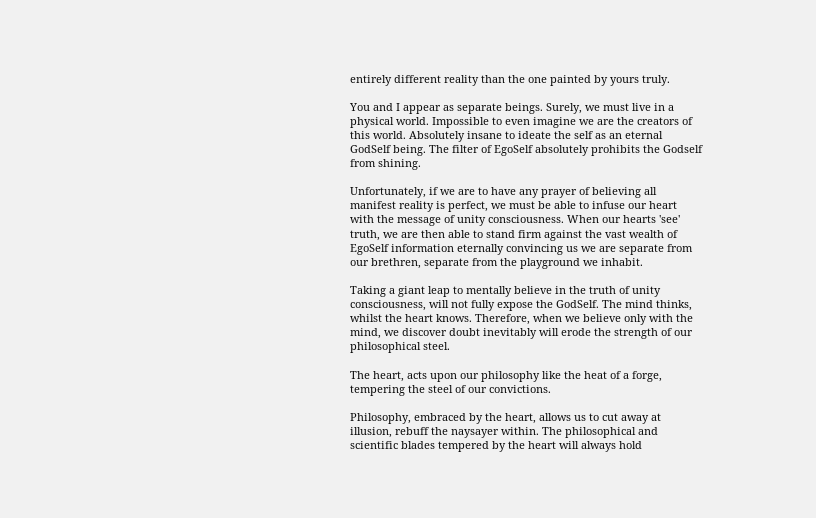entirely different reality than the one painted by yours truly.

You and I appear as separate beings. Surely, we must live in a physical world. Impossible to even imagine we are the creators of this world. Absolutely insane to ideate the self as an eternal GodSelf being. The filter of EgoSelf absolutely prohibits the Godself from shining.

Unfortunately, if we are to have any prayer of believing all manifest reality is perfect, we must be able to infuse our heart with the message of unity consciousness. When our hearts 'see' truth, we are then able to stand firm against the vast wealth of EgoSelf information eternally convincing us we are separate from our brethren, separate from the playground we inhabit.

Taking a giant leap to mentally believe in the truth of unity consciousness, will not fully expose the GodSelf. The mind thinks, whilst the heart knows. Therefore, when we believe only with the mind, we discover doubt inevitably will erode the strength of our philosophical steel.

The heart, acts upon our philosophy like the heat of a forge, tempering the steel of our convictions.

Philosophy, embraced by the heart, allows us to cut away at illusion, rebuff the naysayer within. The philosophical and scientific blades tempered by the heart will always hold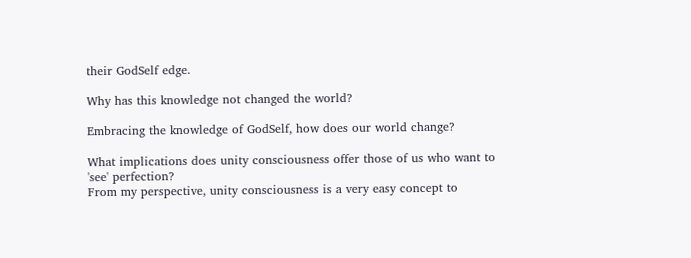their GodSelf edge.

Why has this knowledge not changed the world?

Embracing the knowledge of GodSelf, how does our world change?

What implications does unity consciousness offer those of us who want to 'see' perfection?
From my perspective, unity consciousness is a very easy concept to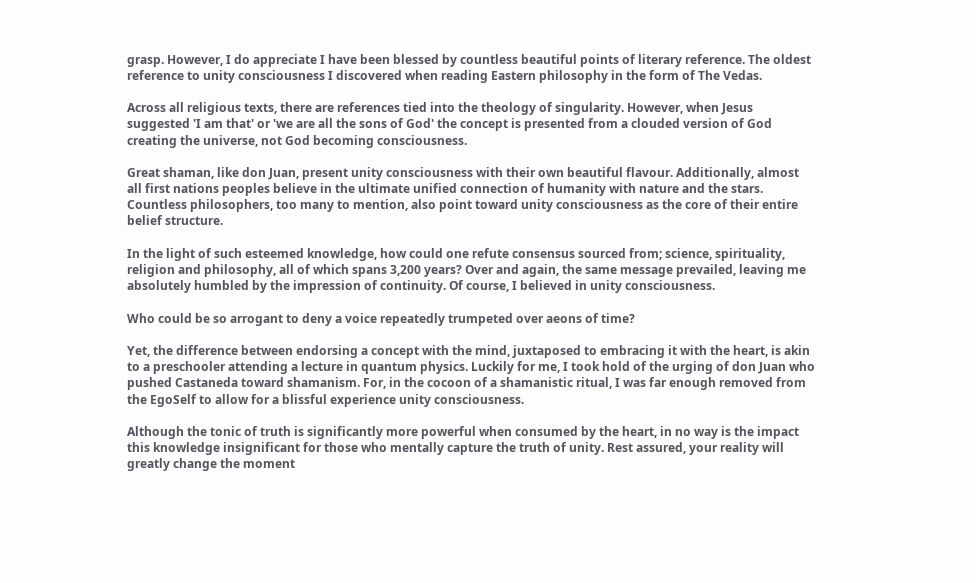grasp. However, I do appreciate I have been blessed by countless beautiful points of literary reference. The oldest reference to unity consciousness I discovered when reading Eastern philosophy in the form of The Vedas.

Across all religious texts, there are references tied into the theology of singularity. However, when Jesus suggested 'I am that' or 'we are all the sons of God' the concept is presented from a clouded version of God creating the universe, not God becoming consciousness.

Great shaman, like don Juan, present unity consciousness with their own beautiful flavour. Additionally, almost all first nations peoples believe in the ultimate unified connection of humanity with nature and the stars. Countless philosophers, too many to mention, also point toward unity consciousness as the core of their entire belief structure.

In the light of such esteemed knowledge, how could one refute consensus sourced from; science, spirituality, religion and philosophy, all of which spans 3,200 years? Over and again, the same message prevailed, leaving me absolutely humbled by the impression of continuity. Of course, I believed in unity consciousness.

Who could be so arrogant to deny a voice repeatedly trumpeted over aeons of time?

Yet, the difference between endorsing a concept with the mind, juxtaposed to embracing it with the heart, is akin to a preschooler attending a lecture in quantum physics. Luckily for me, I took hold of the urging of don Juan who pushed Castaneda toward shamanism. For, in the cocoon of a shamanistic ritual, I was far enough removed from the EgoSelf to allow for a blissful experience unity consciousness.

Although the tonic of truth is significantly more powerful when consumed by the heart, in no way is the impact this knowledge insignificant for those who mentally capture the truth of unity. Rest assured, your reality will greatly change the moment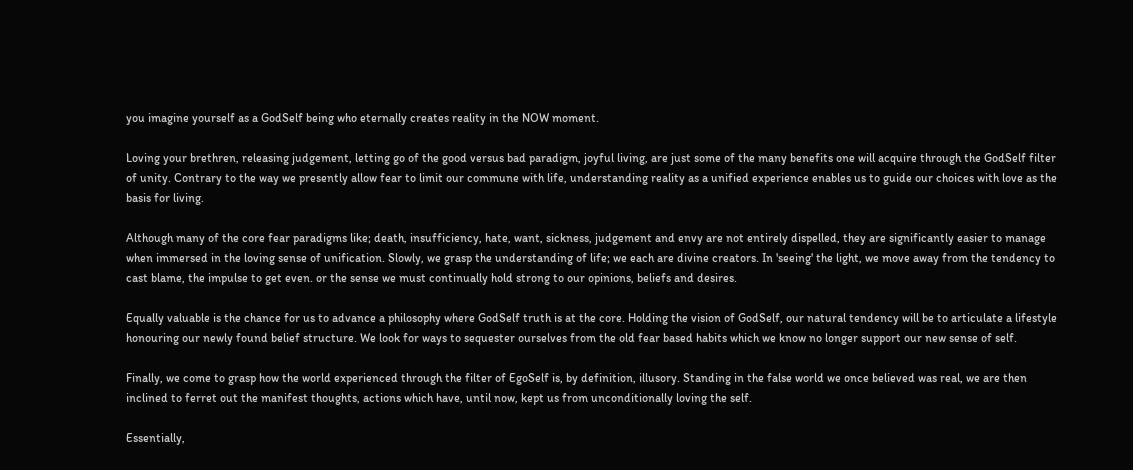you imagine yourself as a GodSelf being who eternally creates reality in the NOW moment.

Loving your brethren, releasing judgement, letting go of the good versus bad paradigm, joyful living, are just some of the many benefits one will acquire through the GodSelf filter of unity. Contrary to the way we presently allow fear to limit our commune with life, understanding reality as a unified experience enables us to guide our choices with love as the basis for living.

Although many of the core fear paradigms like; death, insufficiency, hate, want, sickness, judgement and envy are not entirely dispelled, they are significantly easier to manage when immersed in the loving sense of unification. Slowly, we grasp the understanding of life; we each are divine creators. In 'seeing' the light, we move away from the tendency to cast blame, the impulse to get even. or the sense we must continually hold strong to our opinions, beliefs and desires.

Equally valuable is the chance for us to advance a philosophy where GodSelf truth is at the core. Holding the vision of GodSelf, our natural tendency will be to articulate a lifestyle honouring our newly found belief structure. We look for ways to sequester ourselves from the old fear based habits which we know no longer support our new sense of self.

Finally, we come to grasp how the world experienced through the filter of EgoSelf is, by definition, illusory. Standing in the false world we once believed was real, we are then inclined to ferret out the manifest thoughts, actions which have, until now, kept us from unconditionally loving the self.

Essentially,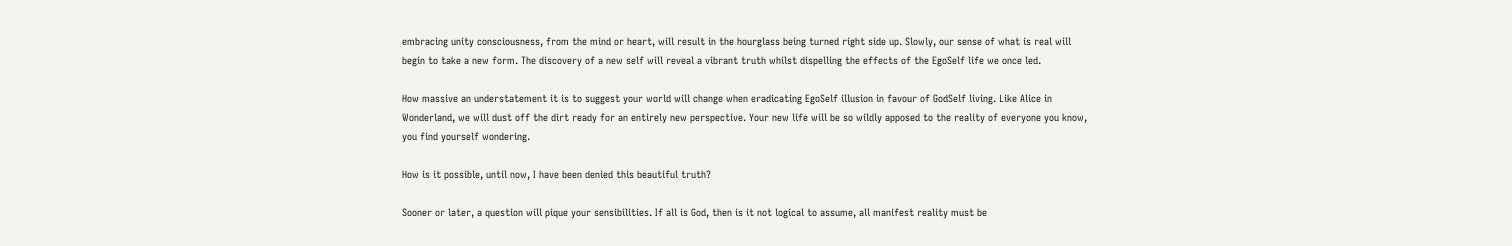embracing unity consciousness, from the mind or heart, will result in the hourglass being turned right side up. Slowly, our sense of what is real will begin to take a new form. The discovery of a new self will reveal a vibrant truth whilst dispelling the effects of the EgoSelf life we once led.

How massive an understatement it is to suggest your world will change when eradicating EgoSelf illusion in favour of GodSelf living. Like Alice in Wonderland, we will dust off the dirt ready for an entirely new perspective. Your new life will be so wildly apposed to the reality of everyone you know, you find yourself wondering.

How is it possible, until now, I have been denied this beautiful truth?

Sooner or later, a question will pique your sensibilities. If all is God, then is it not logical to assume, all manifest reality must be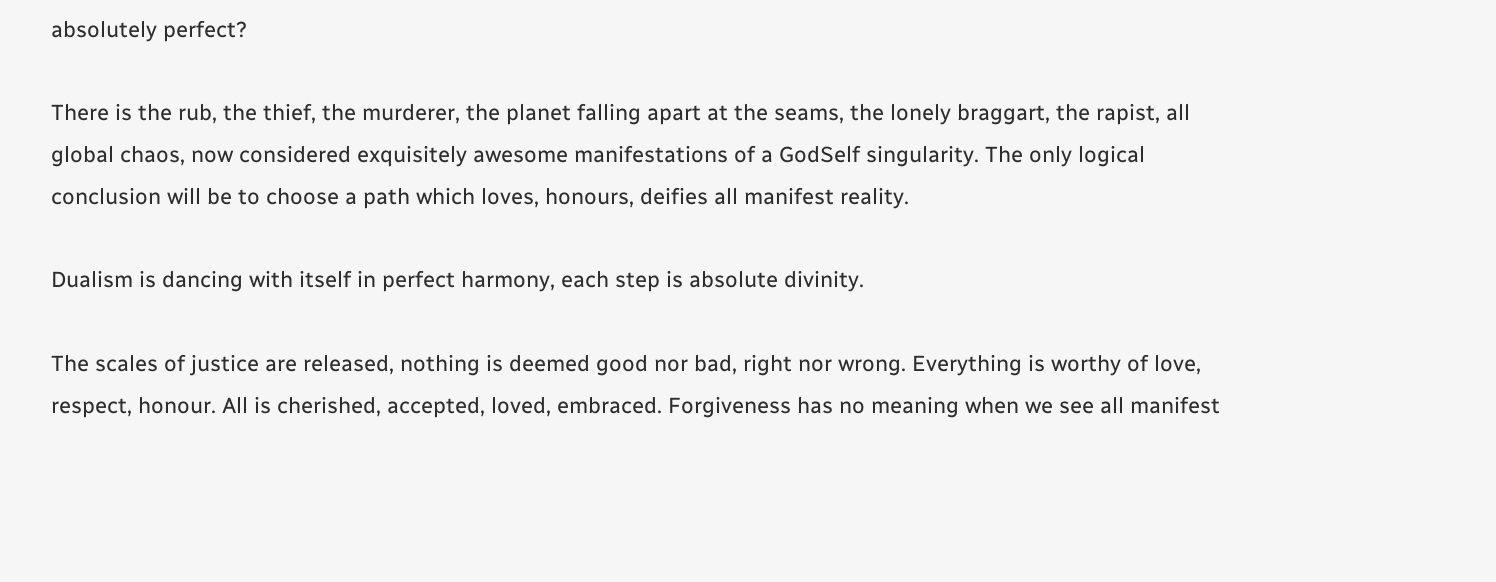absolutely perfect?

There is the rub, the thief, the murderer, the planet falling apart at the seams, the lonely braggart, the rapist, all global chaos, now considered exquisitely awesome manifestations of a GodSelf singularity. The only logical conclusion will be to choose a path which loves, honours, deifies all manifest reality.

Dualism is dancing with itself in perfect harmony, each step is absolute divinity.

The scales of justice are released, nothing is deemed good nor bad, right nor wrong. Everything is worthy of love, respect, honour. All is cherished, accepted, loved, embraced. Forgiveness has no meaning when we see all manifest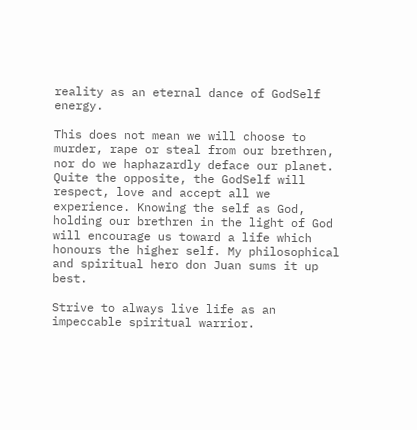reality as an eternal dance of GodSelf energy.

This does not mean we will choose to murder, rape or steal from our brethren, nor do we haphazardly deface our planet. Quite the opposite, the GodSelf will respect, love and accept all we experience. Knowing the self as God, holding our brethren in the light of God will encourage us toward a life which honours the higher self. My philosophical and spiritual hero don Juan sums it up best.

Strive to always live life as an impeccable spiritual warrior.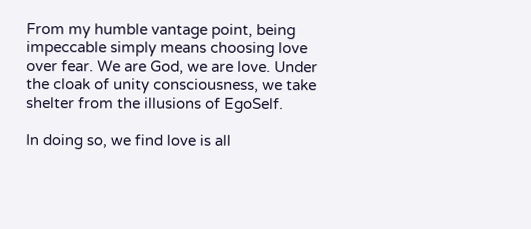From my humble vantage point, being impeccable simply means choosing love over fear. We are God, we are love. Under the cloak of unity consciousness, we take shelter from the illusions of EgoSelf.

In doing so, we find love is all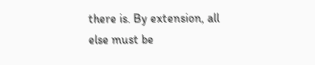there is. By extension, all else must be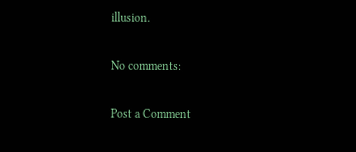illusion.

No comments:

Post a Comment